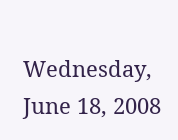Wednesday, June 18, 2008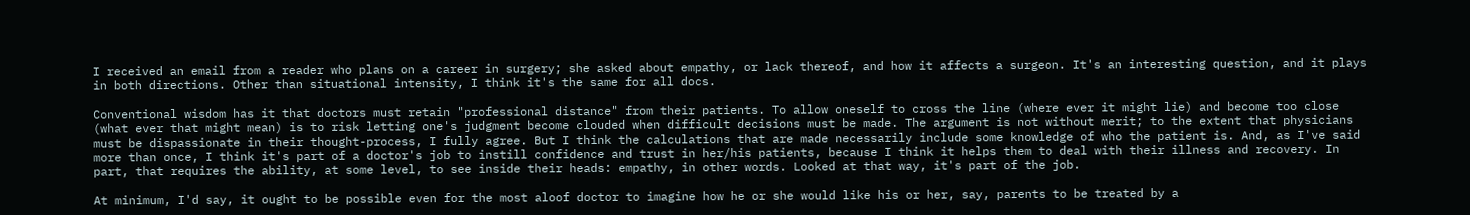I received an email from a reader who plans on a career in surgery; she asked about empathy, or lack thereof, and how it affects a surgeon. It's an interesting question, and it plays in both directions. Other than situational intensity, I think it's the same for all docs.

Conventional wisdom has it that doctors must retain "professional distance" from their patients. To allow oneself to cross the line (where ever it might lie) and become too close (what ever that might mean) is to risk letting one's judgment become clouded when difficult decisions must be made. The argument is not without merit; to the extent that physicians must be dispassionate in their thought-process, I fully agree. But I think the calculations that are made necessarily include some knowledge of who the patient is. And, as I've said more than once, I think it's part of a doctor's job to instill confidence and trust in her/his patients, because I think it helps them to deal with their illness and recovery. In part, that requires the ability, at some level, to see inside their heads: empathy, in other words. Looked at that way, it's part of the job.

At minimum, I'd say, it ought to be possible even for the most aloof doctor to imagine how he or she would like his or her, say, parents to be treated by a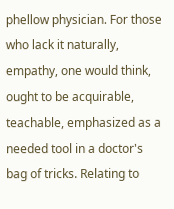phellow physician. For those who lack it naturally, empathy, one would think, ought to be acquirable, teachable, emphasized as a needed tool in a doctor's bag of tricks. Relating to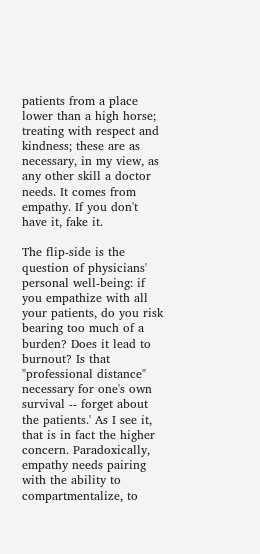patients from a place lower than a high horse; treating with respect and kindness; these are as necessary, in my view, as any other skill a doctor needs. It comes from empathy. If you don't have it, fake it.

The flip-side is the question of physicians' personal well-being: if you empathize with all your patients, do you risk bearing too much of a burden? Does it lead to burnout? Is that "professional distance" necessary for one's own survival -- forget about the patients.' As I see it, that is in fact the higher concern. Paradoxically, empathy needs pairing with the ability to compartmentalize, to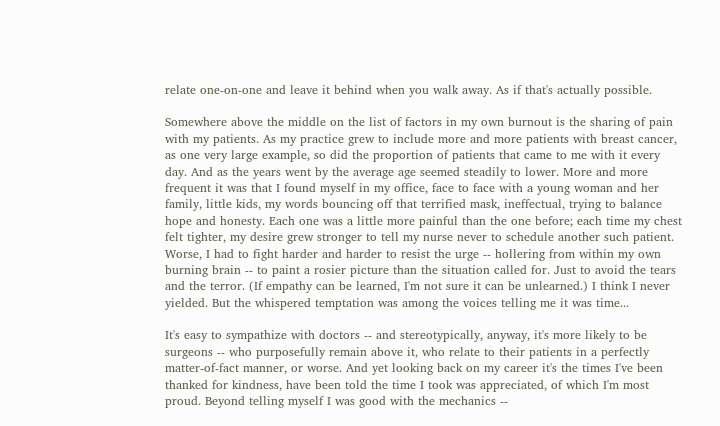relate one-on-one and leave it behind when you walk away. As if that's actually possible.

Somewhere above the middle on the list of factors in my own burnout is the sharing of pain with my patients. As my practice grew to include more and more patients with breast cancer, as one very large example, so did the proportion of patients that came to me with it every day. And as the years went by the average age seemed steadily to lower. More and more frequent it was that I found myself in my office, face to face with a young woman and her family, little kids, my words bouncing off that terrified mask, ineffectual, trying to balance hope and honesty. Each one was a little more painful than the one before; each time my chest felt tighter, my desire grew stronger to tell my nurse never to schedule another such patient. Worse, I had to fight harder and harder to resist the urge -- hollering from within my own burning brain -- to paint a rosier picture than the situation called for. Just to avoid the tears and the terror. (If empathy can be learned, I'm not sure it can be unlearned.) I think I never yielded. But the whispered temptation was among the voices telling me it was time...

It's easy to sympathize with doctors -- and stereotypically, anyway, it's more likely to be surgeons -- who purposefully remain above it, who relate to their patients in a perfectly matter-of-fact manner, or worse. And yet looking back on my career it's the times I've been thanked for kindness, have been told the time I took was appreciated, of which I'm most proud. Beyond telling myself I was good with the mechanics --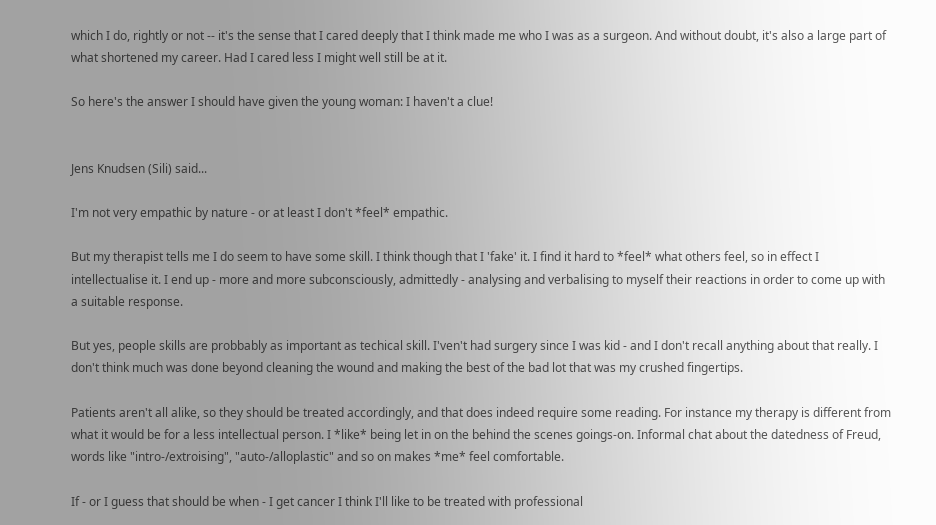which I do, rightly or not -- it's the sense that I cared deeply that I think made me who I was as a surgeon. And without doubt, it's also a large part of what shortened my career. Had I cared less I might well still be at it.

So here's the answer I should have given the young woman: I haven't a clue!


Jens Knudsen (Sili) said...

I'm not very empathic by nature - or at least I don't *feel* empathic.

But my therapist tells me I do seem to have some skill. I think though that I 'fake' it. I find it hard to *feel* what others feel, so in effect I intellectualise it. I end up - more and more subconsciously, admittedly - analysing and verbalising to myself their reactions in order to come up with a suitable response.

But yes, people skills are probbably as important as techical skill. I'ven't had surgery since I was kid - and I don't recall anything about that really. I don't think much was done beyond cleaning the wound and making the best of the bad lot that was my crushed fingertips.

Patients aren't all alike, so they should be treated accordingly, and that does indeed require some reading. For instance my therapy is different from what it would be for a less intellectual person. I *like* being let in on the behind the scenes goings-on. Informal chat about the datedness of Freud, words like "intro-/extroising", "auto-/alloplastic" and so on makes *me* feel comfortable.

If - or I guess that should be when - I get cancer I think I'll like to be treated with professional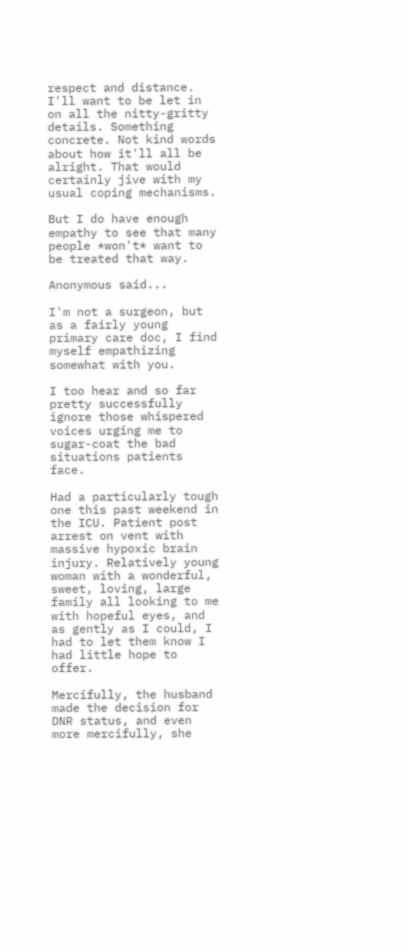respect and distance. I'll want to be let in on all the nitty-gritty details. Something concrete. Not kind words about how it'll all be alright. That would certainly jive with my usual coping mechanisms.

But I do have enough empathy to see that many people *won't* want to be treated that way.

Anonymous said...

I'm not a surgeon, but as a fairly young primary care doc, I find myself empathizing somewhat with you.

I too hear and so far pretty successfully ignore those whispered voices urging me to sugar-coat the bad situations patients face.

Had a particularly tough one this past weekend in the ICU. Patient post arrest on vent with massive hypoxic brain injury. Relatively young woman with a wonderful, sweet, loving, large family all looking to me with hopeful eyes, and as gently as I could, I had to let them know I had little hope to offer.

Mercifully, the husband made the decision for DNR status, and even more mercifully, she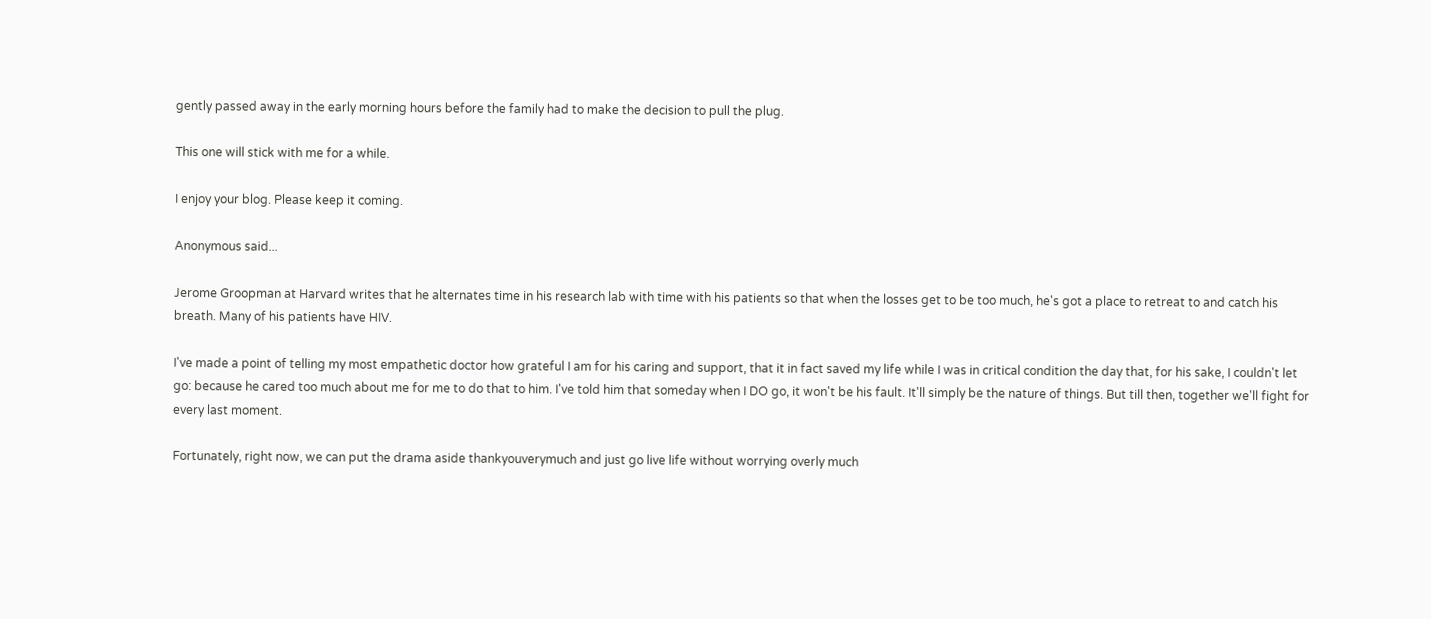gently passed away in the early morning hours before the family had to make the decision to pull the plug.

This one will stick with me for a while.

I enjoy your blog. Please keep it coming.

Anonymous said...

Jerome Groopman at Harvard writes that he alternates time in his research lab with time with his patients so that when the losses get to be too much, he's got a place to retreat to and catch his breath. Many of his patients have HIV.

I've made a point of telling my most empathetic doctor how grateful I am for his caring and support, that it in fact saved my life while I was in critical condition the day that, for his sake, I couldn't let go: because he cared too much about me for me to do that to him. I've told him that someday when I DO go, it won't be his fault. It'll simply be the nature of things. But till then, together we'll fight for every last moment.

Fortunately, right now, we can put the drama aside thankyouverymuch and just go live life without worrying overly much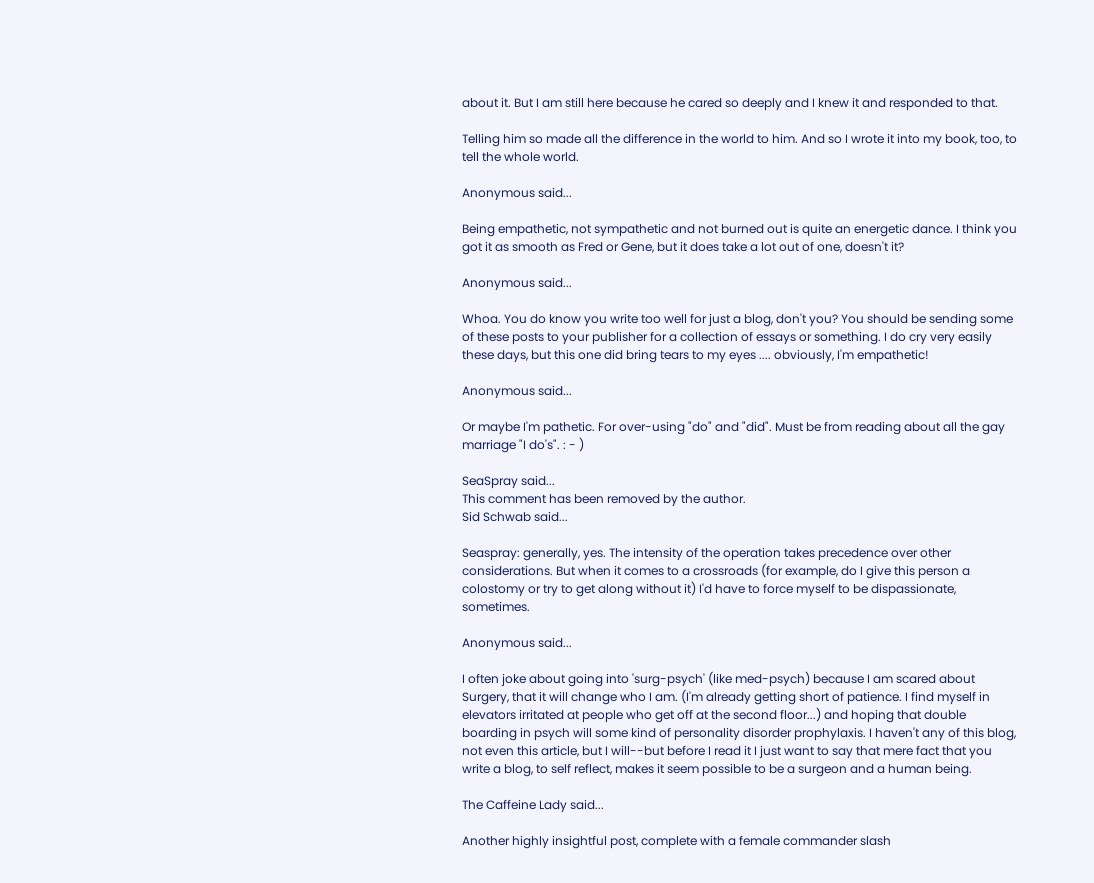about it. But I am still here because he cared so deeply and I knew it and responded to that.

Telling him so made all the difference in the world to him. And so I wrote it into my book, too, to tell the whole world.

Anonymous said...

Being empathetic, not sympathetic and not burned out is quite an energetic dance. I think you got it as smooth as Fred or Gene, but it does take a lot out of one, doesn't it?

Anonymous said...

Whoa. You do know you write too well for just a blog, don't you? You should be sending some of these posts to your publisher for a collection of essays or something. I do cry very easily these days, but this one did bring tears to my eyes .... obviously, I'm empathetic!

Anonymous said...

Or maybe I'm pathetic. For over-using "do" and "did". Must be from reading about all the gay marriage "I do's". : - )

SeaSpray said...
This comment has been removed by the author.
Sid Schwab said...

Seaspray: generally, yes. The intensity of the operation takes precedence over other considerations. But when it comes to a crossroads (for example, do I give this person a colostomy or try to get along without it) I'd have to force myself to be dispassionate, sometimes.

Anonymous said...

I often joke about going into 'surg-psych' (like med-psych) because I am scared about Surgery, that it will change who I am. (I'm already getting short of patience. I find myself in elevators irritated at people who get off at the second floor...) and hoping that double boarding in psych will some kind of personality disorder prophylaxis. I haven't any of this blog, not even this article, but I will--but before I read it I just want to say that mere fact that you write a blog, to self reflect, makes it seem possible to be a surgeon and a human being.

The Caffeine Lady said...

Another highly insightful post, complete with a female commander slash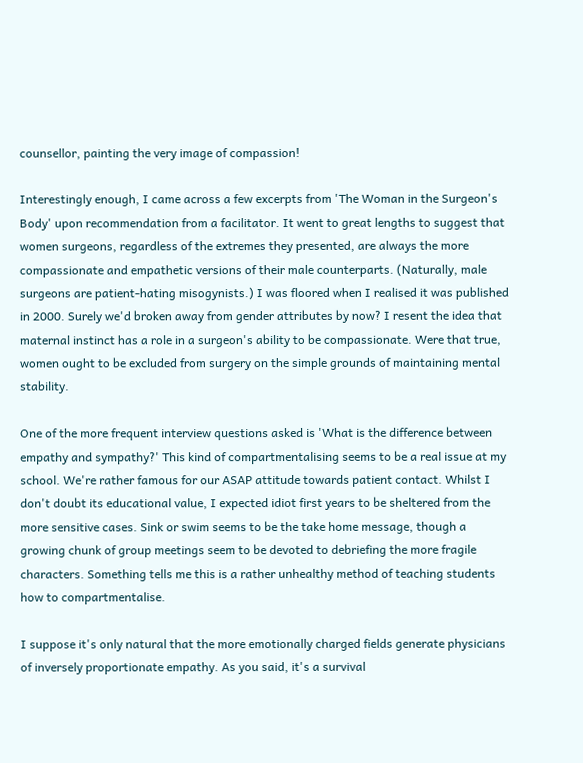counsellor, painting the very image of compassion!

Interestingly enough, I came across a few excerpts from 'The Woman in the Surgeon's Body' upon recommendation from a facilitator. It went to great lengths to suggest that women surgeons, regardless of the extremes they presented, are always the more compassionate and empathetic versions of their male counterparts. (Naturally, male surgeons are patient-hating misogynists.) I was floored when I realised it was published in 2000. Surely we'd broken away from gender attributes by now? I resent the idea that maternal instinct has a role in a surgeon's ability to be compassionate. Were that true, women ought to be excluded from surgery on the simple grounds of maintaining mental stability.

One of the more frequent interview questions asked is 'What is the difference between empathy and sympathy?' This kind of compartmentalising seems to be a real issue at my school. We're rather famous for our ASAP attitude towards patient contact. Whilst I don't doubt its educational value, I expected idiot first years to be sheltered from the more sensitive cases. Sink or swim seems to be the take home message, though a growing chunk of group meetings seem to be devoted to debriefing the more fragile characters. Something tells me this is a rather unhealthy method of teaching students how to compartmentalise.

I suppose it's only natural that the more emotionally charged fields generate physicians of inversely proportionate empathy. As you said, it's a survival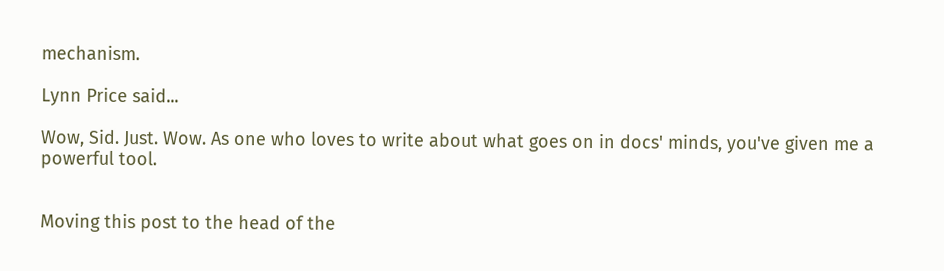mechanism.

Lynn Price said...

Wow, Sid. Just. Wow. As one who loves to write about what goes on in docs' minds, you've given me a powerful tool.


Moving this post to the head of the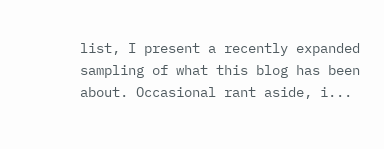list, I present a recently expanded sampling of what this blog has been about. Occasional rant aside, i...